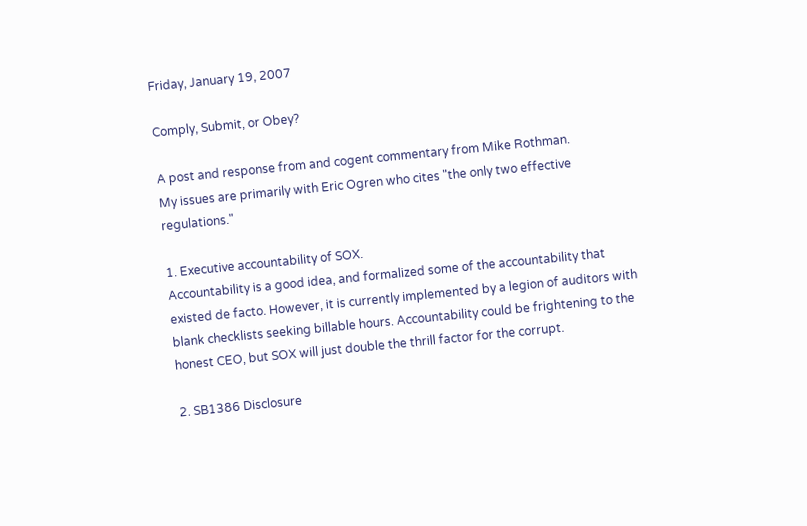Friday, January 19, 2007

Comply, Submit, or Obey?

A post and response from and cogent commentary from Mike Rothman.
My issues are primarily with Eric Ogren who cites "the only two effective regulations."

1. Executive accountability of SOX.
Accountability is a good idea, and formalized some of the accountability that existed de facto. However, it is currently implemented by a legion of auditors with blank checklists seeking billable hours. Accountability could be frightening to the honest CEO, but SOX will just double the thrill factor for the corrupt.

2. SB1386 Disclosure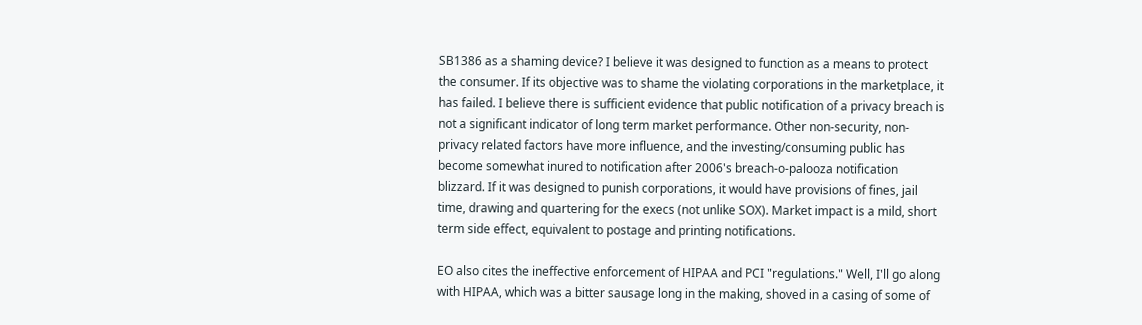SB1386 as a shaming device? I believe it was designed to function as a means to protect the consumer. If its objective was to shame the violating corporations in the marketplace, it has failed. I believe there is sufficient evidence that public notification of a privacy breach is not a significant indicator of long term market performance. Other non-security, non-privacy related factors have more influence, and the investing/consuming public has become somewhat inured to notification after 2006's breach-o-palooza notification blizzard. If it was designed to punish corporations, it would have provisions of fines, jail time, drawing and quartering for the execs (not unlike SOX). Market impact is a mild, short term side effect, equivalent to postage and printing notifications.

EO also cites the ineffective enforcement of HIPAA and PCI "regulations." Well, I'll go along with HIPAA, which was a bitter sausage long in the making, shoved in a casing of some of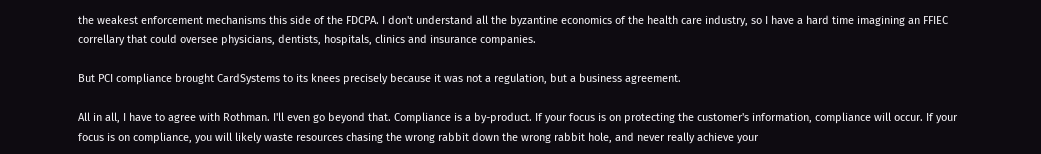the weakest enforcement mechanisms this side of the FDCPA. I don't understand all the byzantine economics of the health care industry, so I have a hard time imagining an FFIEC correllary that could oversee physicians, dentists, hospitals, clinics and insurance companies.

But PCI compliance brought CardSystems to its knees precisely because it was not a regulation, but a business agreement.

All in all, I have to agree with Rothman. I'll even go beyond that. Compliance is a by-product. If your focus is on protecting the customer's information, compliance will occur. If your focus is on compliance, you will likely waste resources chasing the wrong rabbit down the wrong rabbit hole, and never really achieve your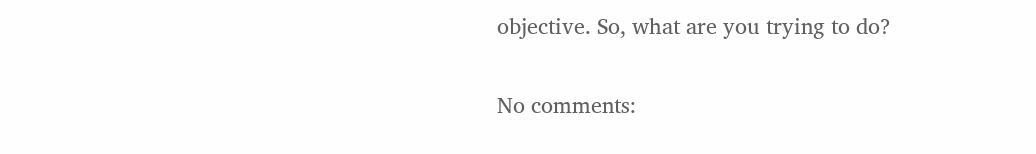objective. So, what are you trying to do?

No comments: